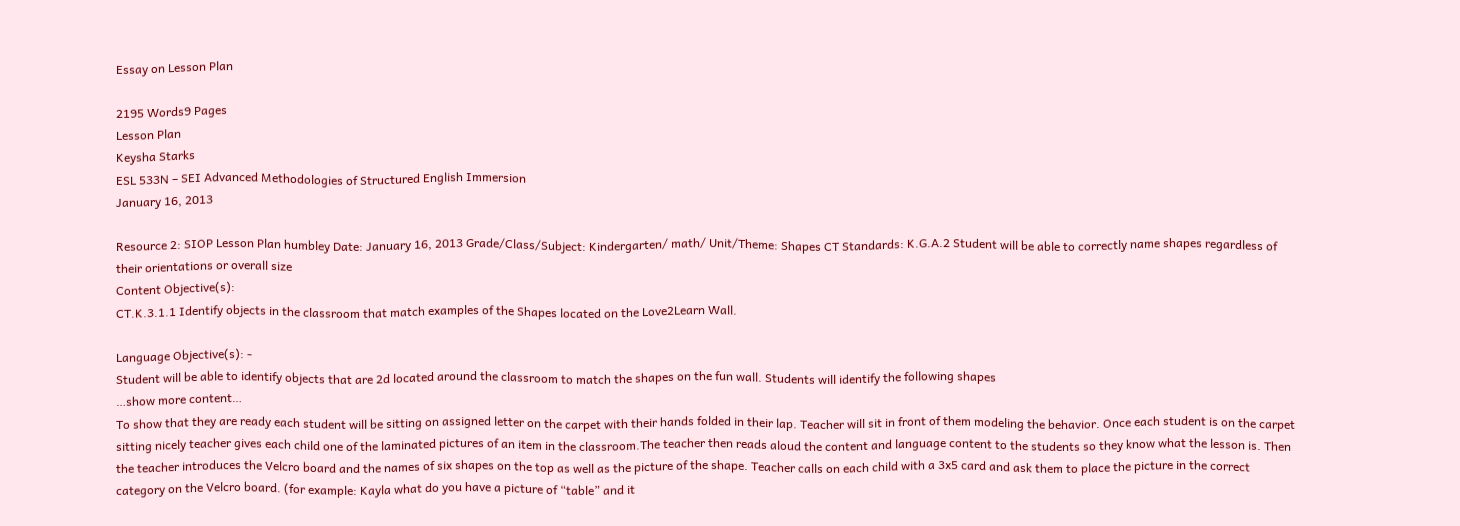Essay on Lesson Plan

2195 Words9 Pages
Lesson Plan
Keysha Starks
ESL 533N – SEI Advanced Methodologies of Structured English Immersion
January 16, 2013

Resource 2: SIOP Lesson Plan humbley Date: January 16, 2013 Grade/Class/Subject: Kindergarten/ math/ Unit/Theme: Shapes CT Standards: K.G.A.2 Student will be able to correctly name shapes regardless of their orientations or overall size
Content Objective(s):
CT.K.3.1.1 Identify objects in the classroom that match examples of the Shapes located on the Love2Learn Wall.

Language Objective(s): -
Student will be able to identify objects that are 2d located around the classroom to match the shapes on the fun wall. Students will identify the following shapes
…show more content…
To show that they are ready each student will be sitting on assigned letter on the carpet with their hands folded in their lap. Teacher will sit in front of them modeling the behavior. Once each student is on the carpet sitting nicely teacher gives each child one of the laminated pictures of an item in the classroom.The teacher then reads aloud the content and language content to the students so they know what the lesson is. Then the teacher introduces the Velcro board and the names of six shapes on the top as well as the picture of the shape. Teacher calls on each child with a 3x5 card and ask them to place the picture in the correct category on the Velcro board. (for example: Kayla what do you have a picture of “table” and it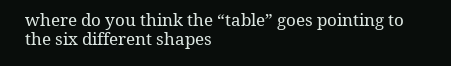where do you think the “table” goes pointing to the six different shapes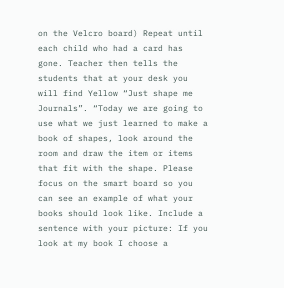on the Velcro board) Repeat until each child who had a card has gone. Teacher then tells the students that at your desk you will find Yellow “Just shape me Journals”. “Today we are going to use what we just learned to make a book of shapes, look around the room and draw the item or items that fit with the shape. Please focus on the smart board so you can see an example of what your books should look like. Include a sentence with your picture: If you look at my book I choose a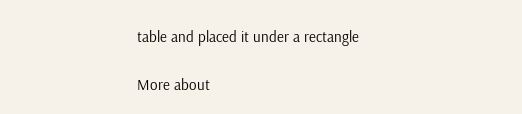table and placed it under a rectangle

More about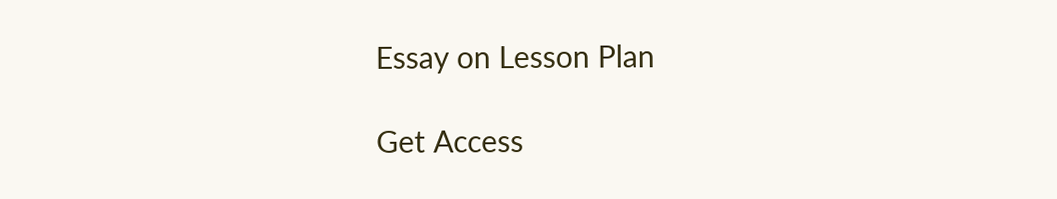Essay on Lesson Plan

Get Access